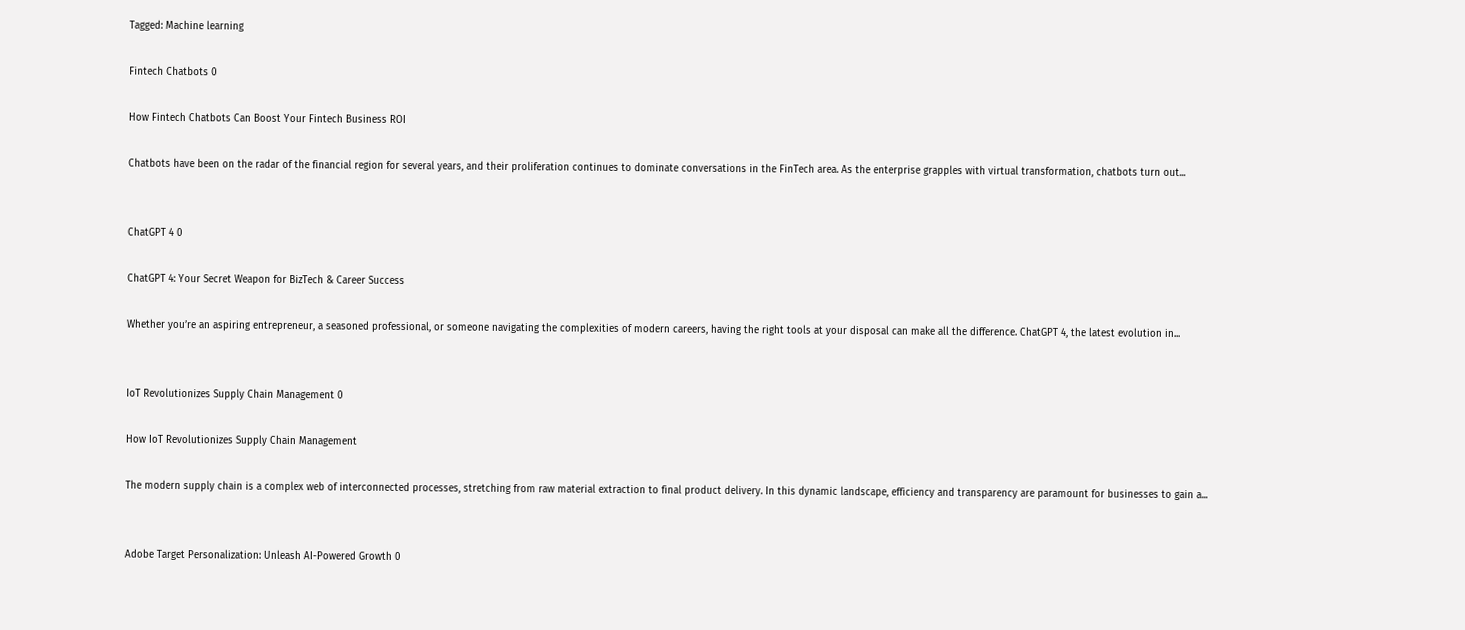Tagged: Machine learning

Fintech Chatbots 0

How Fintech Chatbots Can Boost Your Fintech Business ROI

Chatbots have been on the radar of the financial region for several years, and their proliferation continues to dominate conversations in the FinTech area. As the enterprise grapples with virtual transformation, chatbots turn out...


ChatGPT 4 0

ChatGPT 4: Your Secret Weapon for BizTech & Career Success

Whether you’re an aspiring entrepreneur, a seasoned professional, or someone navigating the complexities of modern careers, having the right tools at your disposal can make all the difference. ChatGPT 4, the latest evolution in...


IoT Revolutionizes Supply Chain Management 0

How IoT Revolutionizes Supply Chain Management

The modern supply chain is a complex web of interconnected processes, stretching from raw material extraction to final product delivery. In this dynamic landscape, efficiency and transparency are paramount for businesses to gain a...


Adobe Target Personalization: Unleash AI-Powered Growth 0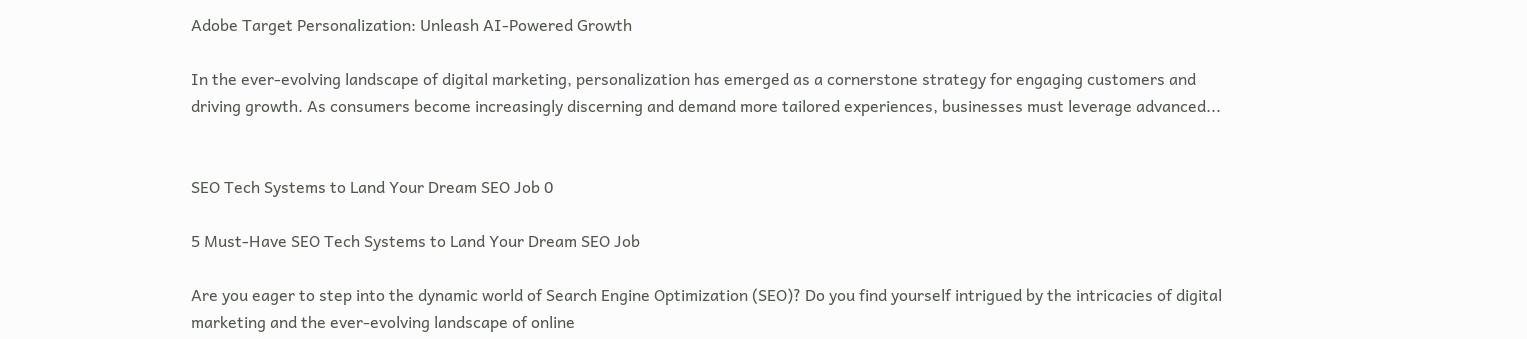Adobe Target Personalization: Unleash AI-Powered Growth

In the ever-evolving landscape of digital marketing, personalization has emerged as a cornerstone strategy for engaging customers and driving growth. As consumers become increasingly discerning and demand more tailored experiences, businesses must leverage advanced...


SEO Tech Systems to Land Your Dream SEO Job 0

5 Must-Have SEO Tech Systems to Land Your Dream SEO Job

Are you eager to step into the dynamic world of Search Engine Optimization (SEO)? Do you find yourself intrigued by the intricacies of digital marketing and the ever-evolving landscape of online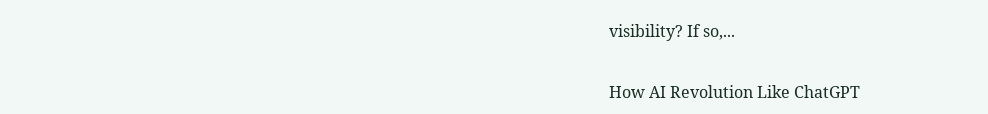visibility? If so,...


How AI Revolution Like ChatGPT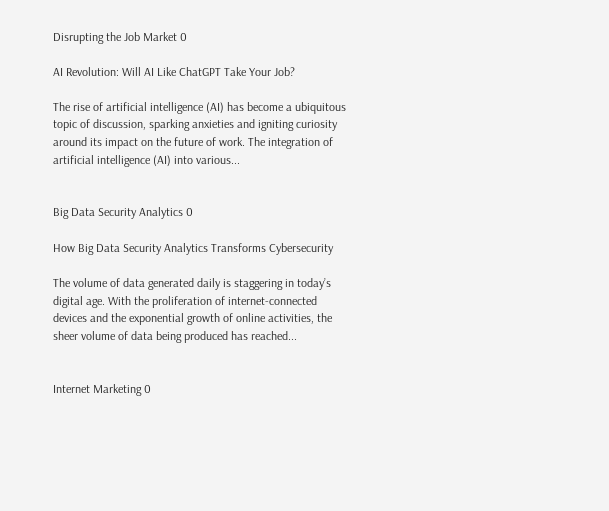Disrupting the Job Market 0

AI Revolution: Will AI Like ChatGPT Take Your Job?

The rise of artificial intelligence (AI) has become a ubiquitous topic of discussion, sparking anxieties and igniting curiosity around its impact on the future of work. The integration of artificial intelligence (AI) into various...


Big Data Security Analytics 0

How Big Data Security Analytics Transforms Cybersecurity

The volume of data generated daily is staggering in today’s digital age. With the proliferation of internet-connected devices and the exponential growth of online activities, the sheer volume of data being produced has reached...


Internet Marketing 0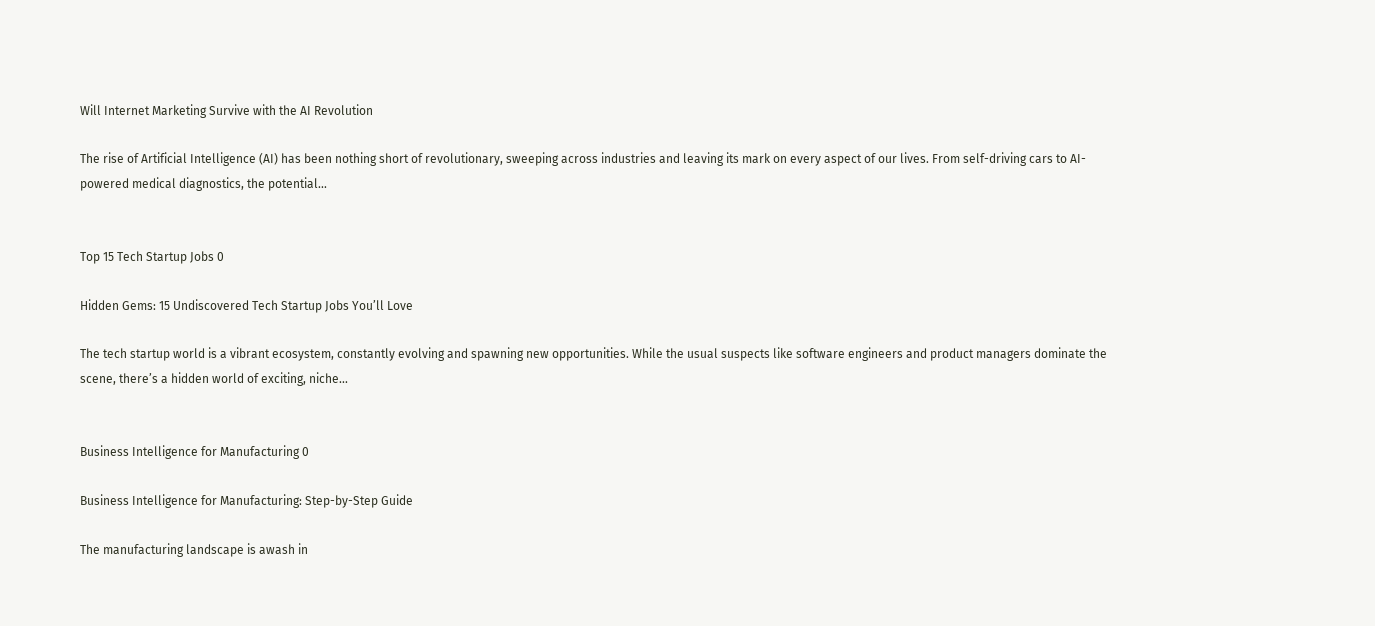Will Internet Marketing Survive with the AI Revolution

The rise of Artificial Intelligence (AI) has been nothing short of revolutionary, sweeping across industries and leaving its mark on every aspect of our lives. From self-driving cars to AI-powered medical diagnostics, the potential...


Top 15 Tech Startup Jobs 0

Hidden Gems: 15 Undiscovered Tech Startup Jobs You’ll Love

The tech startup world is a vibrant ecosystem, constantly evolving and spawning new opportunities. While the usual suspects like software engineers and product managers dominate the scene, there’s a hidden world of exciting, niche...


Business Intelligence for Manufacturing 0

Business Intelligence for Manufacturing: Step-by-Step Guide

The manufacturing landscape is awash in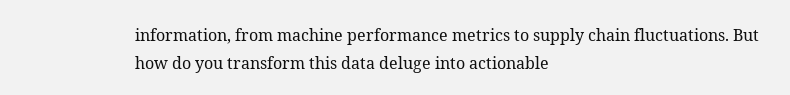information, from machine performance metrics to supply chain fluctuations. But how do you transform this data deluge into actionable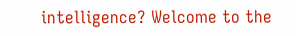intelligence? Welcome to the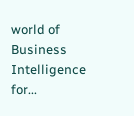world of Business Intelligence for...